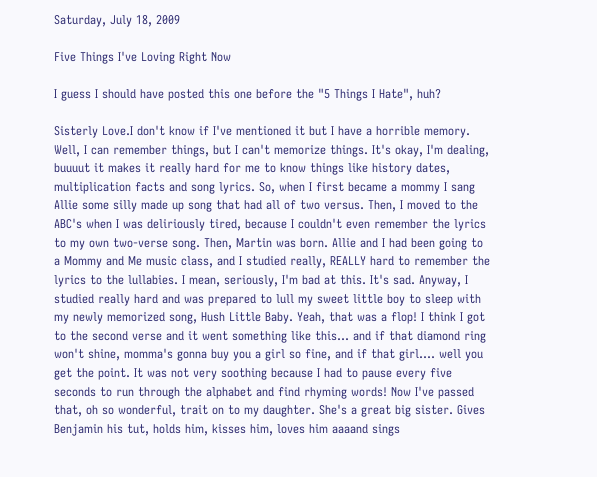Saturday, July 18, 2009

Five Things I've Loving Right Now

I guess I should have posted this one before the "5 Things I Hate", huh?

Sisterly Love.I don't know if I've mentioned it but I have a horrible memory. Well, I can remember things, but I can't memorize things. It's okay, I'm dealing, buuuut it makes it really hard for me to know things like history dates, multiplication facts and song lyrics. So, when I first became a mommy I sang Allie some silly made up song that had all of two versus. Then, I moved to the ABC's when I was deliriously tired, because I couldn't even remember the lyrics to my own two-verse song. Then, Martin was born. Allie and I had been going to a Mommy and Me music class, and I studied really, REALLY hard to remember the lyrics to the lullabies. I mean, seriously, I'm bad at this. It's sad. Anyway, I studied really hard and was prepared to lull my sweet little boy to sleep with my newly memorized song, Hush Little Baby. Yeah, that was a flop! I think I got to the second verse and it went something like this... and if that diamond ring won't shine, momma's gonna buy you a girl so fine, and if that girl.... well you get the point. It was not very soothing because I had to pause every five seconds to run through the alphabet and find rhyming words! Now I've passed that, oh so wonderful, trait on to my daughter. She's a great big sister. Gives Benjamin his tut, holds him, kisses him, loves him aaaand sings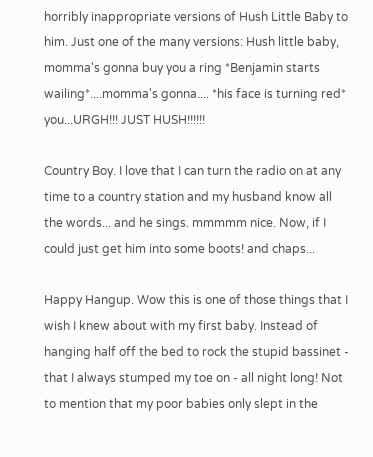horribly inappropriate versions of Hush Little Baby to him. Just one of the many versions: Hush little baby, momma's gonna buy you a ring *Benjamin starts wailing*....momma's gonna.... *his face is turning red* you...URGH!!! JUST HUSH!!!!!!

Country Boy. I love that I can turn the radio on at any time to a country station and my husband know all the words... and he sings. mmmmm nice. Now, if I could just get him into some boots! and chaps...

Happy Hangup. Wow this is one of those things that I wish I knew about with my first baby. Instead of hanging half off the bed to rock the stupid bassinet - that I always stumped my toe on - all night long! Not to mention that my poor babies only slept in the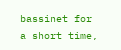bassinet for a short time,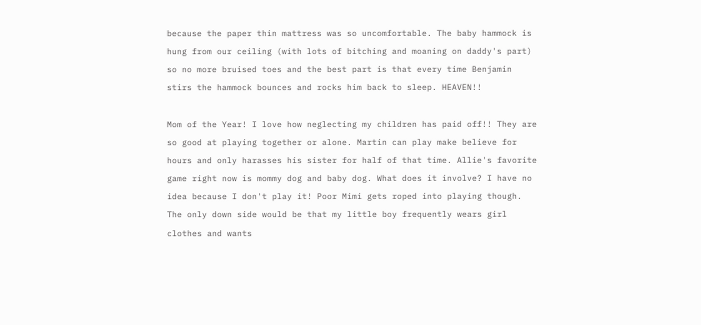because the paper thin mattress was so uncomfortable. The baby hammock is hung from our ceiling (with lots of bitching and moaning on daddy's part) so no more bruised toes and the best part is that every time Benjamin stirs the hammock bounces and rocks him back to sleep. HEAVEN!!

Mom of the Year! I love how neglecting my children has paid off!! They are so good at playing together or alone. Martin can play make believe for hours and only harasses his sister for half of that time. Allie's favorite game right now is mommy dog and baby dog. What does it involve? I have no idea because I don't play it! Poor Mimi gets roped into playing though. The only down side would be that my little boy frequently wears girl clothes and wants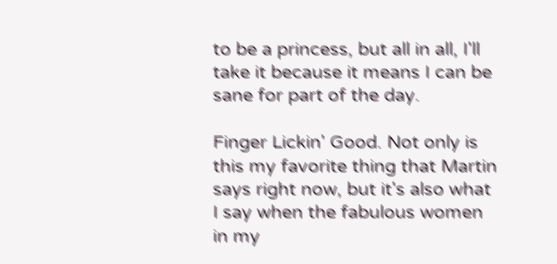to be a princess, but all in all, I'll take it because it means I can be sane for part of the day.

Finger Lickin' Good. Not only is this my favorite thing that Martin says right now, but it's also what I say when the fabulous women in my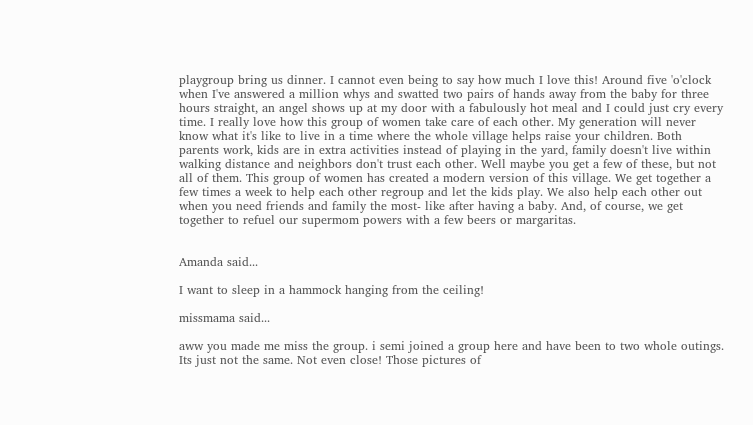playgroup bring us dinner. I cannot even being to say how much I love this! Around five 'o'clock when I've answered a million whys and swatted two pairs of hands away from the baby for three hours straight, an angel shows up at my door with a fabulously hot meal and I could just cry every time. I really love how this group of women take care of each other. My generation will never know what it's like to live in a time where the whole village helps raise your children. Both parents work, kids are in extra activities instead of playing in the yard, family doesn't live within walking distance and neighbors don't trust each other. Well maybe you get a few of these, but not all of them. This group of women has created a modern version of this village. We get together a few times a week to help each other regroup and let the kids play. We also help each other out when you need friends and family the most- like after having a baby. And, of course, we get together to refuel our supermom powers with a few beers or margaritas.


Amanda said...

I want to sleep in a hammock hanging from the ceiling!

missmama said...

aww you made me miss the group. i semi joined a group here and have been to two whole outings. Its just not the same. Not even close! Those pictures of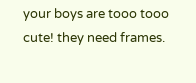your boys are tooo tooo cute! they need frames.